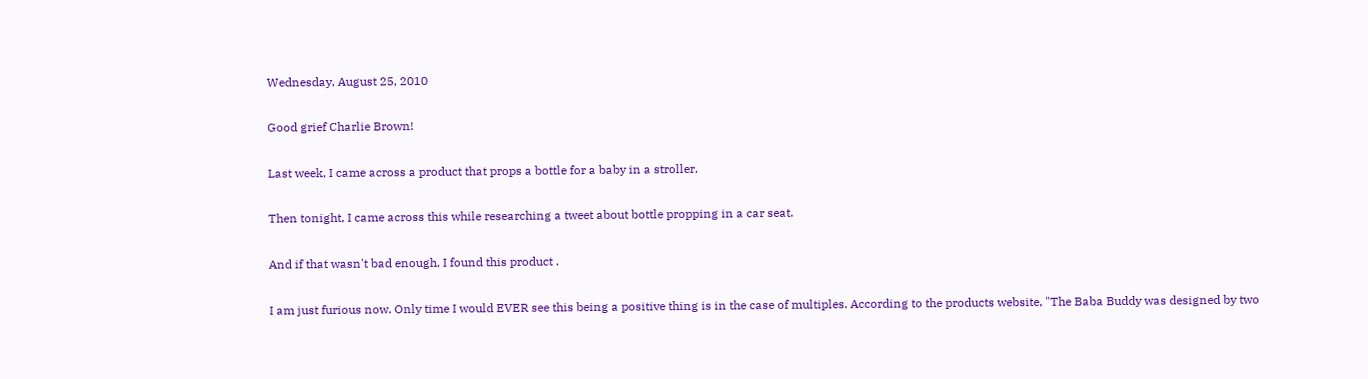Wednesday, August 25, 2010

Good grief Charlie Brown!

Last week, I came across a product that props a bottle for a baby in a stroller.

Then tonight, I came across this while researching a tweet about bottle propping in a car seat.

And if that wasn't bad enough, I found this product .

I am just furious now. Only time I would EVER see this being a positive thing is in the case of multiples. According to the products website, "The Baba Buddy was designed by two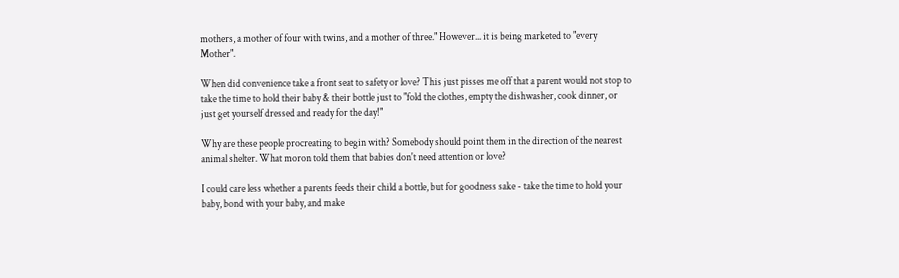mothers, a mother of four with twins, and a mother of three." However... it is being marketed to "every Mother".

When did convenience take a front seat to safety or love? This just pisses me off that a parent would not stop to take the time to hold their baby & their bottle just to "fold the clothes, empty the dishwasher, cook dinner, or just get yourself dressed and ready for the day!"

Why are these people procreating to begin with? Somebody should point them in the direction of the nearest animal shelter. What moron told them that babies don't need attention or love?

I could care less whether a parents feeds their child a bottle, but for goodness sake - take the time to hold your baby, bond with your baby, and make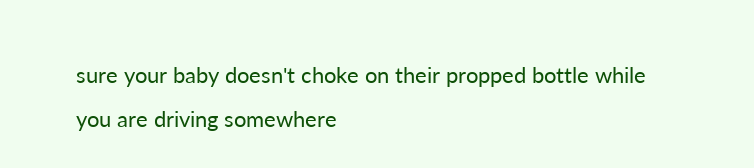sure your baby doesn't choke on their propped bottle while you are driving somewhere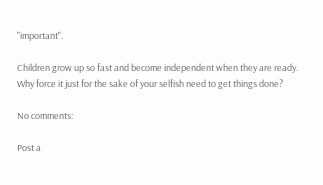"important".

Children grow up so fast and become independent when they are ready. Why force it just for the sake of your selfish need to get things done?

No comments:

Post a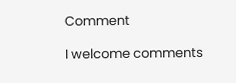Comment

I welcome comments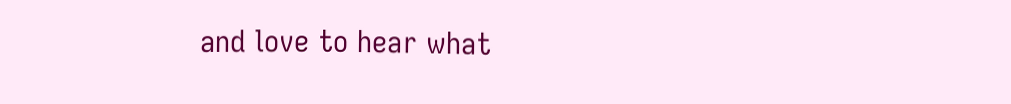and love to hear what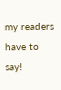my readers have to say!